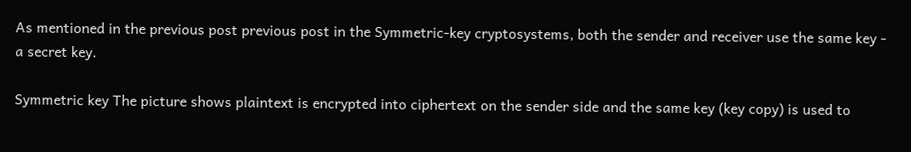As mentioned in the previous post previous post in the Symmetric-key cryptosystems, both the sender and receiver use the same key - a secret key.

Symmetric key The picture shows plaintext is encrypted into ciphertext on the sender side and the same key (key copy) is used to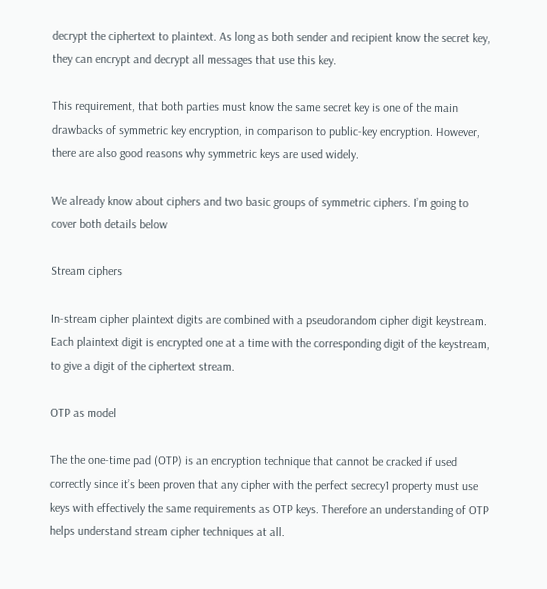decrypt the ciphertext to plaintext. As long as both sender and recipient know the secret key, they can encrypt and decrypt all messages that use this key.

This requirement, that both parties must know the same secret key is one of the main drawbacks of symmetric key encryption, in comparison to public-key encryption. However, there are also good reasons why symmetric keys are used widely.

We already know about ciphers and two basic groups of symmetric ciphers. I’m going to cover both details below

Stream ciphers

In-stream cipher plaintext digits are combined with a pseudorandom cipher digit keystream. Each plaintext digit is encrypted one at a time with the corresponding digit of the keystream, to give a digit of the ciphertext stream.

OTP as model

The the one-time pad (OTP) is an encryption technique that cannot be cracked if used correctly since it’s been proven that any cipher with the perfect secrecy1 property must use keys with effectively the same requirements as OTP keys. Therefore an understanding of OTP helps understand stream cipher techniques at all.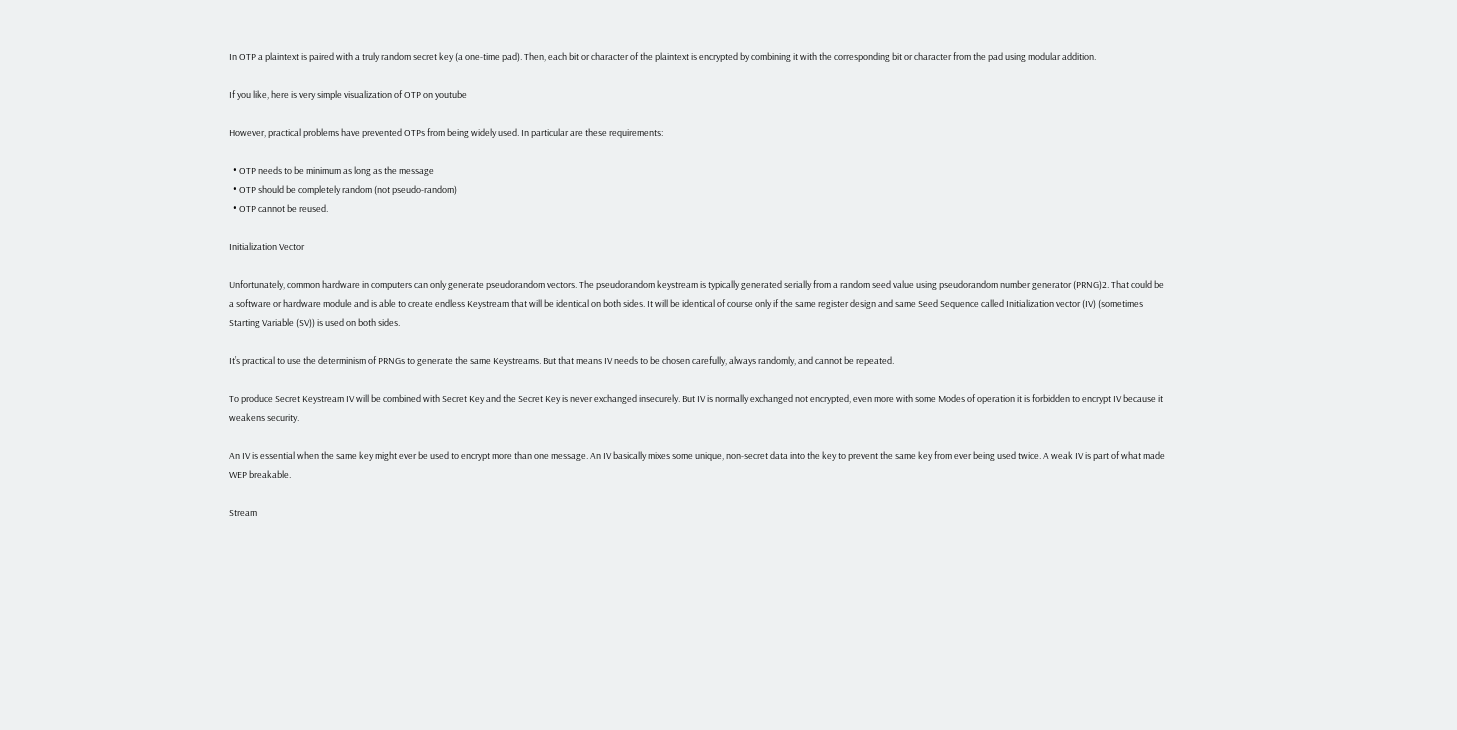In OTP a plaintext is paired with a truly random secret key (a one-time pad). Then, each bit or character of the plaintext is encrypted by combining it with the corresponding bit or character from the pad using modular addition.

If you like, here is very simple visualization of OTP on youtube

However, practical problems have prevented OTPs from being widely used. In particular are these requirements:

  • OTP needs to be minimum as long as the message
  • OTP should be completely random (not pseudo-random)
  • OTP cannot be reused.

Initialization Vector

Unfortunately, common hardware in computers can only generate pseudorandom vectors. The pseudorandom keystream is typically generated serially from a random seed value using pseudorandom number generator (PRNG)2. That could be a software or hardware module and is able to create endless Keystream that will be identical on both sides. It will be identical of course only if the same register design and same Seed Sequence called Initialization vector (IV) (sometimes Starting Variable (SV)) is used on both sides.

It’s practical to use the determinism of PRNGs to generate the same Keystreams. But that means IV needs to be chosen carefully, always randomly, and cannot be repeated.

To produce Secret Keystream IV will be combined with Secret Key and the Secret Key is never exchanged insecurely. But IV is normally exchanged not encrypted, even more with some Modes of operation it is forbidden to encrypt IV because it weakens security.

An IV is essential when the same key might ever be used to encrypt more than one message. An IV basically mixes some unique, non-secret data into the key to prevent the same key from ever being used twice. A weak IV is part of what made WEP breakable.

Stream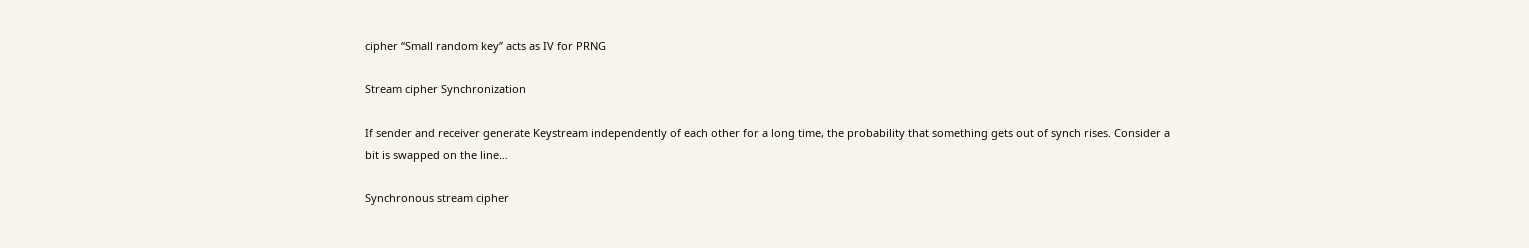cipher “Small random key” acts as IV for PRNG

Stream cipher Synchronization

If sender and receiver generate Keystream independently of each other for a long time, the probability that something gets out of synch rises. Consider a bit is swapped on the line…

Synchronous stream cipher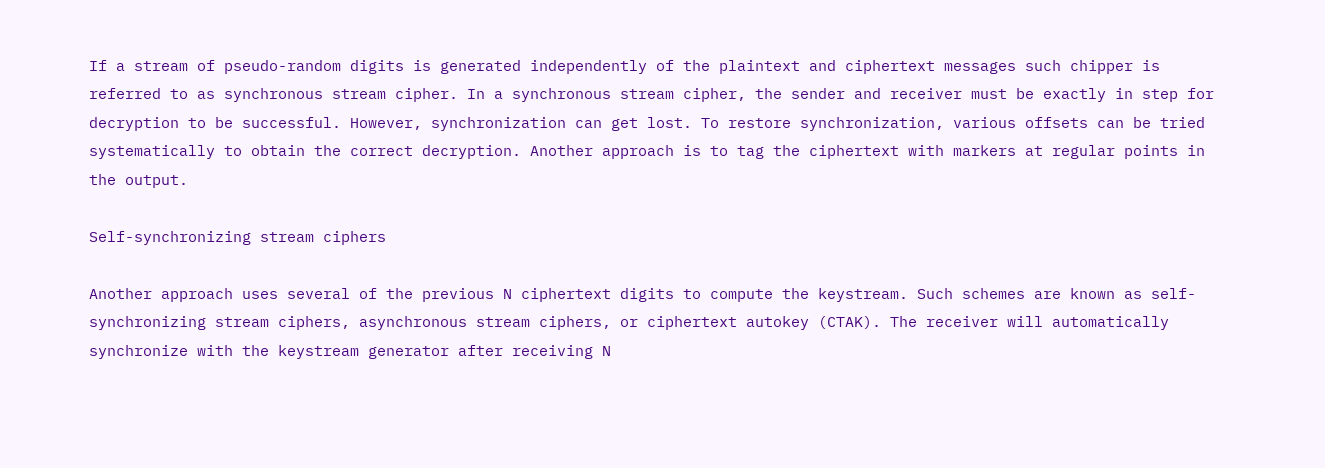If a stream of pseudo-random digits is generated independently of the plaintext and ciphertext messages such chipper is referred to as synchronous stream cipher. In a synchronous stream cipher, the sender and receiver must be exactly in step for decryption to be successful. However, synchronization can get lost. To restore synchronization, various offsets can be tried systematically to obtain the correct decryption. Another approach is to tag the ciphertext with markers at regular points in the output.

Self-synchronizing stream ciphers

Another approach uses several of the previous N ciphertext digits to compute the keystream. Such schemes are known as self-synchronizing stream ciphers, asynchronous stream ciphers, or ciphertext autokey (CTAK). The receiver will automatically synchronize with the keystream generator after receiving N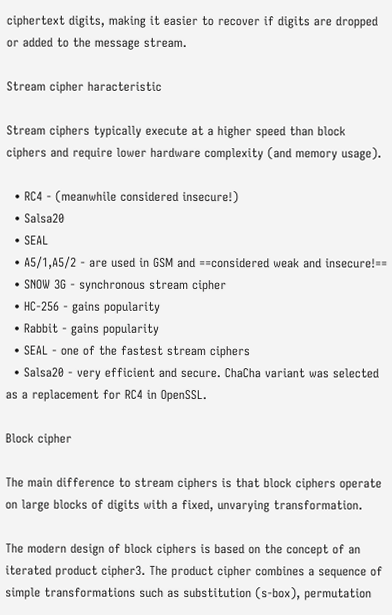ciphertext digits, making it easier to recover if digits are dropped or added to the message stream.

Stream cipher haracteristic

Stream ciphers typically execute at a higher speed than block ciphers and require lower hardware complexity (and memory usage).

  • RC4 - (meanwhile considered insecure!)
  • Salsa20
  • SEAL
  • A5/1,A5/2 - are used in GSM and ==considered weak and insecure!==
  • SNOW 3G - synchronous stream cipher
  • HC-256 - gains popularity
  • Rabbit - gains popularity
  • SEAL - one of the fastest stream ciphers
  • Salsa20 - very efficient and secure. ChaCha variant was selected as a replacement for RC4 in OpenSSL.

Block cipher

The main difference to stream ciphers is that block ciphers operate on large blocks of digits with a fixed, unvarying transformation.

The modern design of block ciphers is based on the concept of an iterated product cipher3. The product cipher combines a sequence of simple transformations such as substitution (s-box), permutation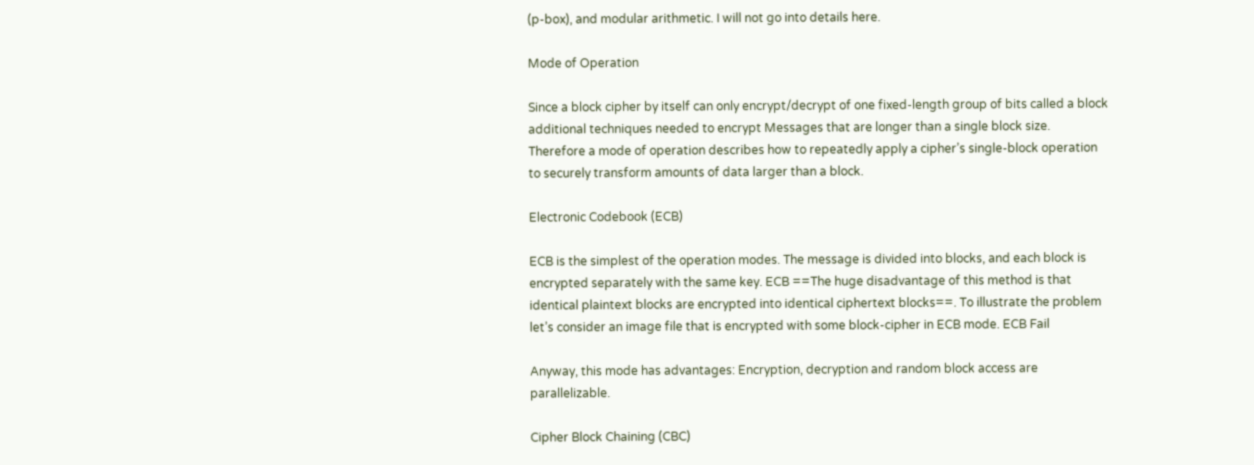(p-box), and modular arithmetic. I will not go into details here.

Mode of Operation

Since a block cipher by itself can only encrypt/decrypt of one fixed-length group of bits called a block additional techniques needed to encrypt Messages that are longer than a single block size. Therefore a mode of operation describes how to repeatedly apply a cipher’s single-block operation to securely transform amounts of data larger than a block.

Electronic Codebook (ECB)

ECB is the simplest of the operation modes. The message is divided into blocks, and each block is encrypted separately with the same key. ECB ==The huge disadvantage of this method is that identical plaintext blocks are encrypted into identical ciphertext blocks==. To illustrate the problem let’s consider an image file that is encrypted with some block-cipher in ECB mode. ECB Fail

Anyway, this mode has advantages: Encryption, decryption and random block access are parallelizable.

Cipher Block Chaining (CBC)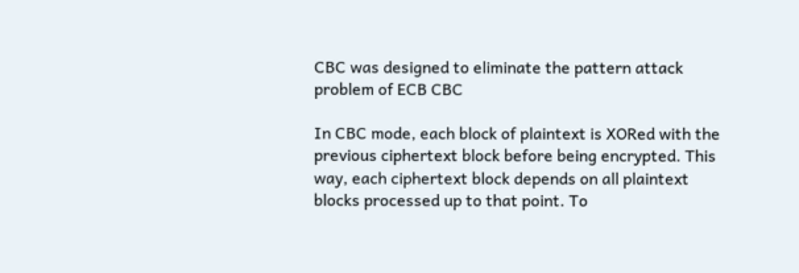CBC was designed to eliminate the pattern attack problem of ECB CBC

In CBC mode, each block of plaintext is XORed with the previous ciphertext block before being encrypted. This way, each ciphertext block depends on all plaintext blocks processed up to that point. To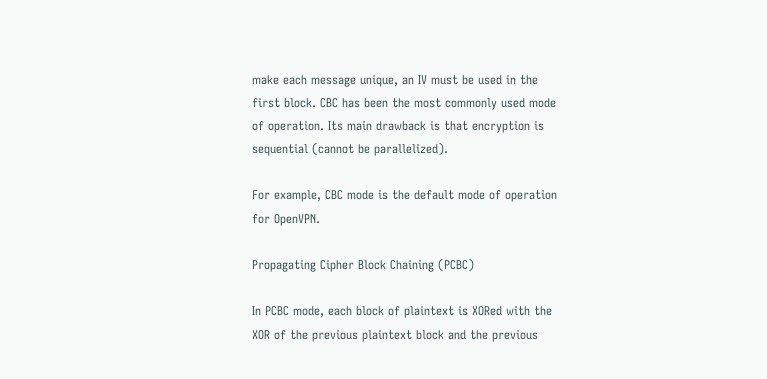make each message unique, an IV must be used in the first block. CBC has been the most commonly used mode of operation. Its main drawback is that encryption is sequential (cannot be parallelized).

For example, CBC mode is the default mode of operation for OpenVPN.

Propagating Cipher Block Chaining (PCBC)

In PCBC mode, each block of plaintext is XORed with the XOR of the previous plaintext block and the previous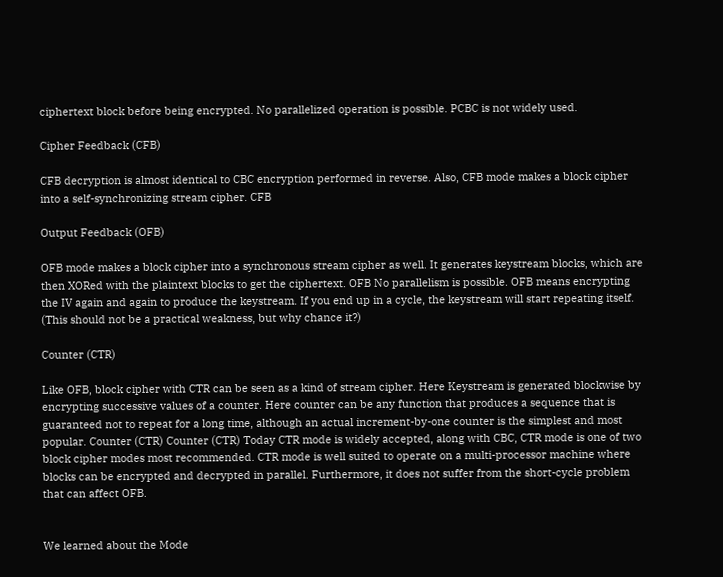ciphertext block before being encrypted. No parallelized operation is possible. PCBC is not widely used.

Cipher Feedback (CFB)

CFB decryption is almost identical to CBC encryption performed in reverse. Also, CFB mode makes a block cipher into a self-synchronizing stream cipher. CFB

Output Feedback (OFB)

OFB mode makes a block cipher into a synchronous stream cipher as well. It generates keystream blocks, which are then XORed with the plaintext blocks to get the ciphertext. OFB No parallelism is possible. OFB means encrypting the IV again and again to produce the keystream. If you end up in a cycle, the keystream will start repeating itself. (This should not be a practical weakness, but why chance it?)

Counter (CTR)

Like OFB, block cipher with CTR can be seen as a kind of stream cipher. Here Keystream is generated blockwise by encrypting successive values of a counter. Here counter can be any function that produces a sequence that is guaranteed not to repeat for a long time, although an actual increment-by-one counter is the simplest and most popular. Counter (CTR) Counter (CTR) Today CTR mode is widely accepted, along with CBC, CTR mode is one of two block cipher modes most recommended. CTR mode is well suited to operate on a multi-processor machine where blocks can be encrypted and decrypted in parallel. Furthermore, it does not suffer from the short-cycle problem that can affect OFB.


We learned about the Mode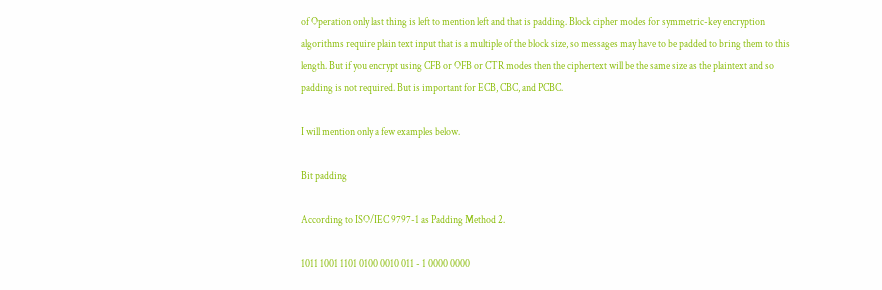of Operation only last thing is left to mention left and that is padding. Block cipher modes for symmetric-key encryption algorithms require plain text input that is a multiple of the block size, so messages may have to be padded to bring them to this length. But if you encrypt using CFB or OFB or CTR modes then the ciphertext will be the same size as the plaintext and so padding is not required. But is important for ECB, CBC, and PCBC.

I will mention only a few examples below.

Bit padding

According to ISO/IEC 9797-1 as Padding Method 2.

1011 1001 1101 0100 0010 011 - 1 0000 0000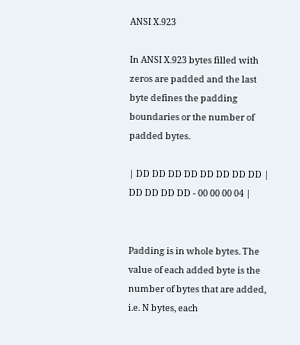ANSI X.923

In ANSI X.923 bytes filled with zeros are padded and the last byte defines the padding boundaries or the number of padded bytes.

| DD DD DD DD DD DD DD DD | DD DD DD DD - 00 00 00 04 |


Padding is in whole bytes. The value of each added byte is the number of bytes that are added, i.e. N bytes, each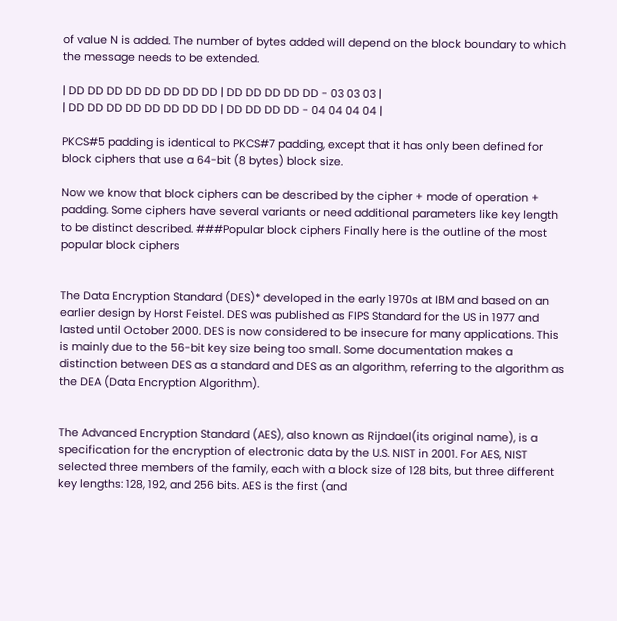of value N is added. The number of bytes added will depend on the block boundary to which the message needs to be extended.

| DD DD DD DD DD DD DD DD | DD DD DD DD DD - 03 03 03 |
| DD DD DD DD DD DD DD DD | DD DD DD DD - 04 04 04 04 |

PKCS#5 padding is identical to PKCS#7 padding, except that it has only been defined for block ciphers that use a 64-bit (8 bytes) block size.

Now we know that block ciphers can be described by the cipher + mode of operation + padding. Some ciphers have several variants or need additional parameters like key length to be distinct described. ###Popular block ciphers Finally here is the outline of the most popular block ciphers


The Data Encryption Standard (DES)* developed in the early 1970s at IBM and based on an earlier design by Horst Feistel. DES was published as FIPS Standard for the US in 1977 and lasted until October 2000. DES is now considered to be insecure for many applications. This is mainly due to the 56-bit key size being too small. Some documentation makes a distinction between DES as a standard and DES as an algorithm, referring to the algorithm as the DEA (Data Encryption Algorithm).


The Advanced Encryption Standard (AES), also known as Rijndael(its original name), is a specification for the encryption of electronic data by the U.S. NIST in 2001. For AES, NIST selected three members of the family, each with a block size of 128 bits, but three different key lengths: 128, 192, and 256 bits. AES is the first (and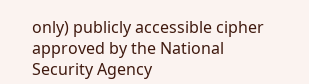only) publicly accessible cipher approved by the National Security Agency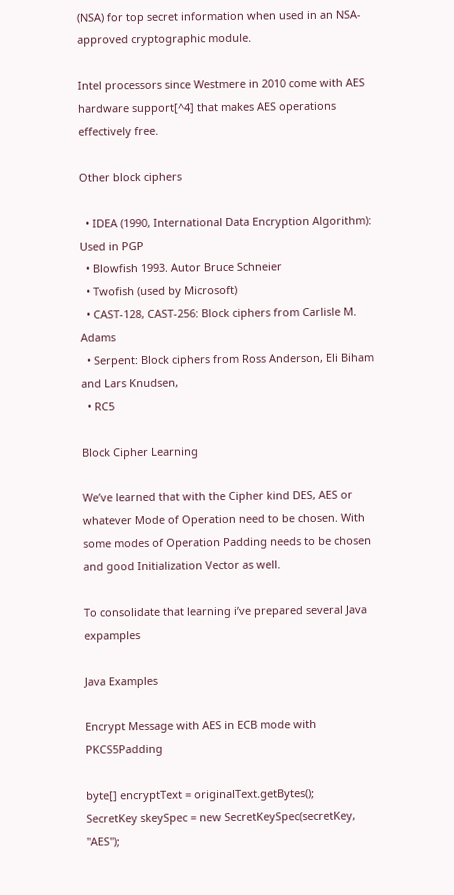(NSA) for top secret information when used in an NSA-approved cryptographic module.

Intel processors since Westmere in 2010 come with AES hardware support[^4] that makes AES operations effectively free.

Other block ciphers

  • IDEA (1990, International Data Encryption Algorithm): Used in PGP
  • Blowfish 1993. Autor Bruce Schneier
  • Twofish (used by Microsoft)
  • CAST-128, CAST-256: Block ciphers from Carlisle M. Adams
  • Serpent: Block ciphers from Ross Anderson, Eli Biham and Lars Knudsen,
  • RC5

Block Cipher Learning

We’ve learned that with the Cipher kind DES, AES or whatever Mode of Operation need to be chosen. With some modes of Operation Padding needs to be chosen and good Initialization Vector as well.

To consolidate that learning i’ve prepared several Java expamples

Java Examples

Encrypt Message with AES in ECB mode with PKCS5Padding

byte[] encryptText = originalText.getBytes();
SecretKey skeySpec = new SecretKeySpec(secretKey, "AES");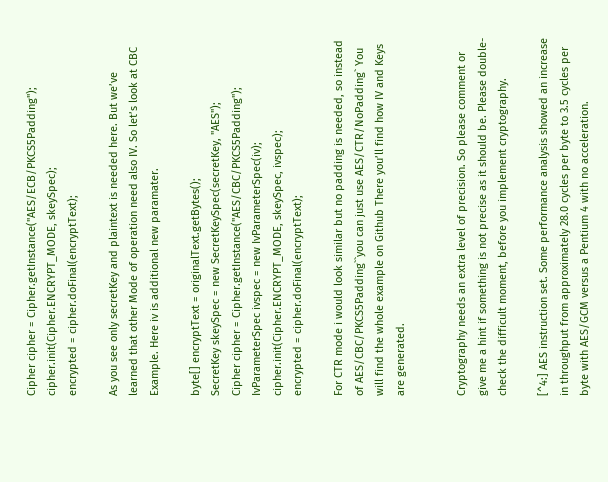Cipher cipher = Cipher.getInstance("AES/ECB/PKCS5Padding");
cipher.init(Cipher.ENCRYPT_MODE, skeySpec);
encrypted = cipher.doFinal(encryptText);

As you see only secretKey and plaintext is needed here. But we’ve learned that other Mode of operation need also IV. So let’s look at CBC Example. Here iv is additional new paramater.

byte[] encryptText = originalText.getBytes();
SecretKey skeySpec = new SecretKeySpec(secretKey, "AES");
Cipher cipher = Cipher.getInstance("AES/CBC/PKCS5Padding");
IvParameterSpec ivspec = new IvParameterSpec(iv);
cipher.init(Cipher.ENCRYPT_MODE, skeySpec, ivspec);
encrypted = cipher.doFinal(encryptText);

For CTR mode i would look similar but no padding is needed, so instead of AES/CBC/PKCS5Padding``you can just use AES/CTR/NoPadding` You will find the whole example on Github There you’ll find how IV and Keys are generated.


Cryptography needs an extra level of precision. So please comment or give me a hint if something is not precise as it should be. Please double-check the difficult moment, before you implement cryptography.

[^4:] AES instruction set. Some performance analysis showed an increase in throughput from approximately 28.0 cycles per byte to 3.5 cycles per byte with AES/GCM versus a Pentium 4 with no acceleration.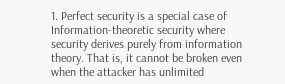1. Perfect security is a special case of Information-theoretic security where security derives purely from information theory. That is, it cannot be broken even when the attacker has unlimited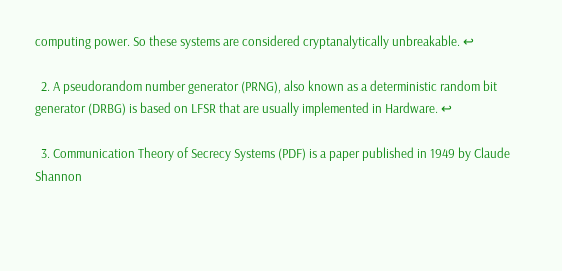computing power. So these systems are considered cryptanalytically unbreakable. ↩

  2. A pseudorandom number generator (PRNG), also known as a deterministic random bit generator (DRBG) is based on LFSR that are usually implemented in Hardware. ↩

  3. Communication Theory of Secrecy Systems (PDF) is a paper published in 1949 by Claude Shannon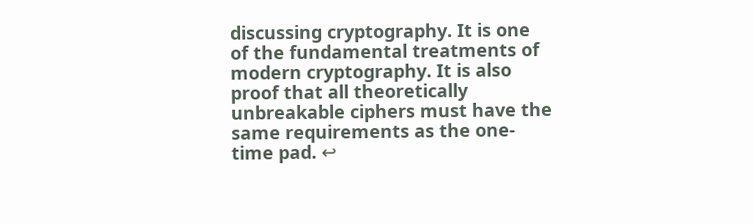discussing cryptography. It is one of the fundamental treatments of modern cryptography. It is also proof that all theoretically unbreakable ciphers must have the same requirements as the one-time pad. ↩